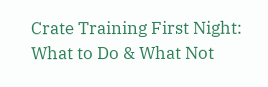Crate Training First Night: What to Do & What Not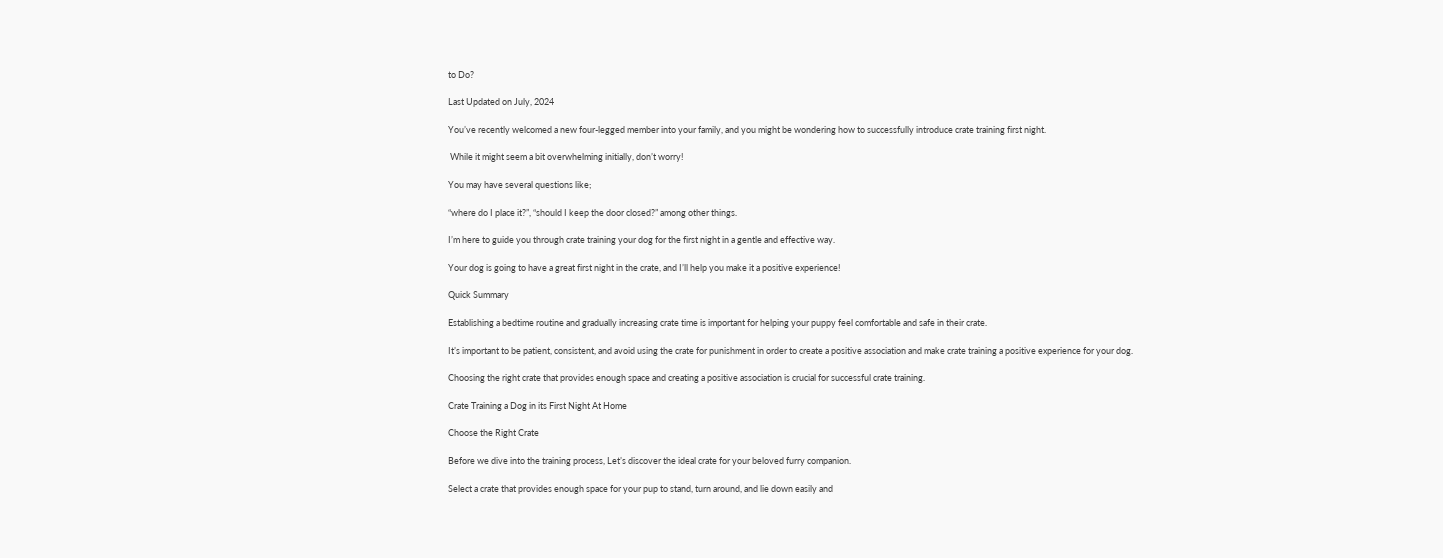to Do?

Last Updated on July, 2024

You’ve recently welcomed a new four-legged member into your family, and you might be wondering how to successfully introduce crate training first night.

 While it might seem a bit overwhelming initially, don’t worry!

You may have several questions like;

“where do I place it?”, “should I keep the door closed?” among other things.

I’m here to guide you through crate training your dog for the first night in a gentle and effective way.

Your dog is going to have a great first night in the crate, and I’ll help you make it a positive experience!

Quick Summary

Establishing a bedtime routine and gradually increasing crate time is important for helping your puppy feel comfortable and safe in their crate.

It’s important to be patient, consistent, and avoid using the crate for punishment in order to create a positive association and make crate training a positive experience for your dog.

Choosing the right crate that provides enough space and creating a positive association is crucial for successful crate training.

Crate Training a Dog in its First Night At Home

Choose the Right Crate

Before we dive into the training process, Let’s discover the ideal crate for your beloved furry companion.

Select a crate that provides enough space for your pup to stand, turn around, and lie down easily and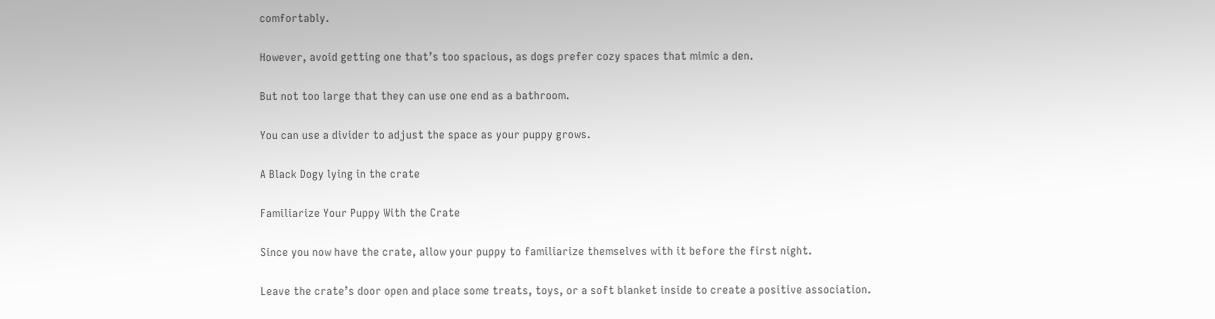comfortably.

However, avoid getting one that’s too spacious, as dogs prefer cozy spaces that mimic a den.

But not too large that they can use one end as a bathroom.

You can use a divider to adjust the space as your puppy grows.

A Black Dogy lying in the crate

Familiarize Your Puppy With the Crate

Since you now have the crate, allow your puppy to familiarize themselves with it before the first night.

Leave the crate’s door open and place some treats, toys, or a soft blanket inside to create a positive association.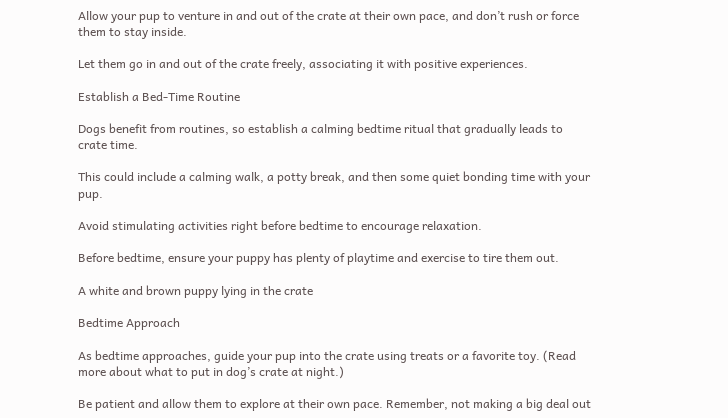Allow your pup to venture in and out of the crate at their own pace, and don’t rush or force them to stay inside.

Let them go in and out of the crate freely, associating it with positive experiences.

Establish a Bed-Time Routine

Dogs benefit from routines, so establish a calming bedtime ritual that gradually leads to crate time.

This could include a calming walk, a potty break, and then some quiet bonding time with your pup.

Avoid stimulating activities right before bedtime to encourage relaxation.

Before bedtime, ensure your puppy has plenty of playtime and exercise to tire them out.

A white and brown puppy lying in the crate

Bedtime Approach

As bedtime approaches, guide your pup into the crate using treats or a favorite toy. (Read more about what to put in dog’s crate at night.)

Be patient and allow them to explore at their own pace. Remember, not making a big deal out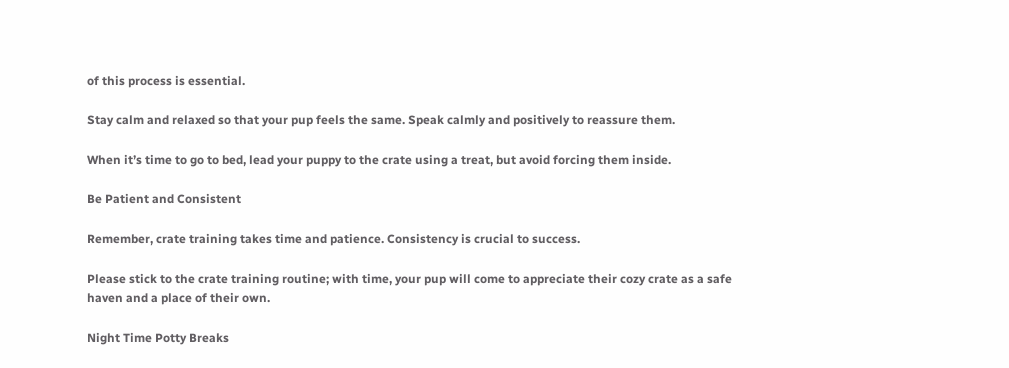of this process is essential.

Stay calm and relaxed so that your pup feels the same. Speak calmly and positively to reassure them.

When it’s time to go to bed, lead your puppy to the crate using a treat, but avoid forcing them inside.

Be Patient and Consistent

Remember, crate training takes time and patience. Consistency is crucial to success.

Please stick to the crate training routine; with time, your pup will come to appreciate their cozy crate as a safe haven and a place of their own.

Night Time Potty Breaks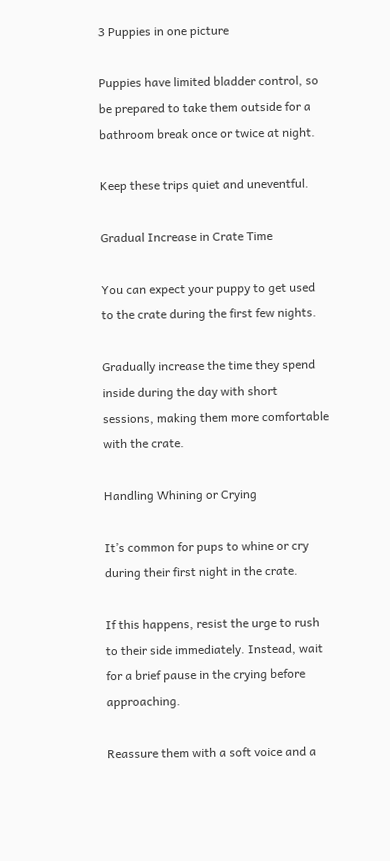3 Puppies in one picture

Puppies have limited bladder control, so be prepared to take them outside for a bathroom break once or twice at night.

Keep these trips quiet and uneventful.

Gradual Increase in Crate Time

You can expect your puppy to get used to the crate during the first few nights.

Gradually increase the time they spend inside during the day with short sessions, making them more comfortable with the crate.

Handling Whining or Crying

It’s common for pups to whine or cry during their first night in the crate.

If this happens, resist the urge to rush to their side immediately. Instead, wait for a brief pause in the crying before approaching.

Reassure them with a soft voice and a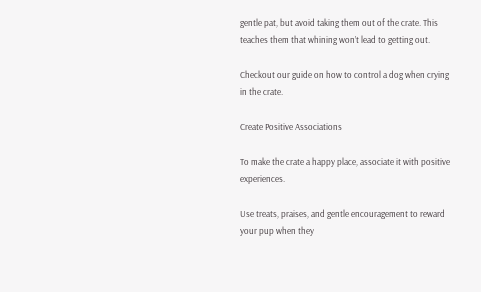gentle pat, but avoid taking them out of the crate. This teaches them that whining won’t lead to getting out.

Checkout our guide on how to control a dog when crying in the crate.

Create Positive Associations

To make the crate a happy place, associate it with positive experiences.

Use treats, praises, and gentle encouragement to reward your pup when they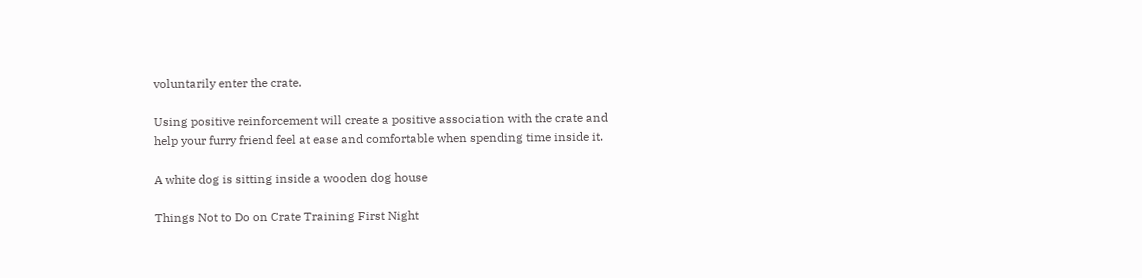voluntarily enter the crate.

Using positive reinforcement will create a positive association with the crate and help your furry friend feel at ease and comfortable when spending time inside it.

A white dog is sitting inside a wooden dog house

Things Not to Do on Crate Training First Night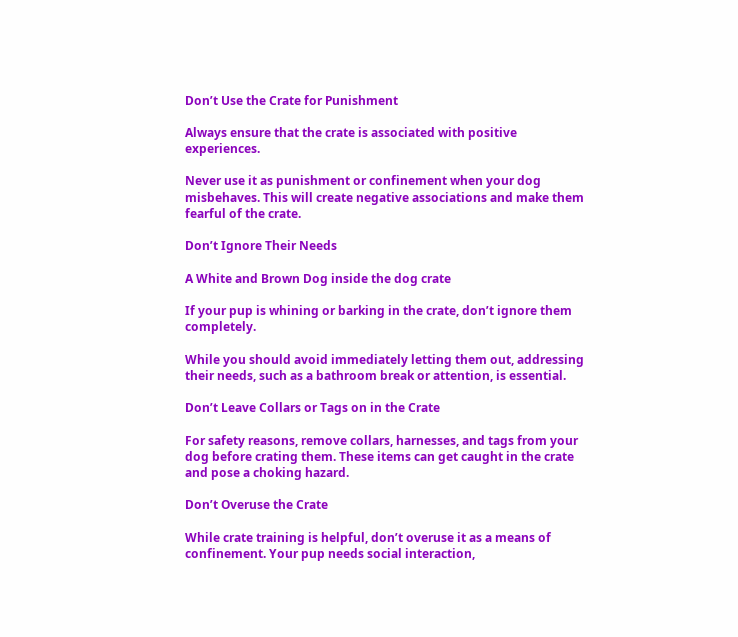Don’t Use the Crate for Punishment

Always ensure that the crate is associated with positive experiences.

Never use it as punishment or confinement when your dog misbehaves. This will create negative associations and make them fearful of the crate.

Don’t Ignore Their Needs

A White and Brown Dog inside the dog crate

If your pup is whining or barking in the crate, don’t ignore them completely.

While you should avoid immediately letting them out, addressing their needs, such as a bathroom break or attention, is essential.

Don’t Leave Collars or Tags on in the Crate

For safety reasons, remove collars, harnesses, and tags from your dog before crating them. These items can get caught in the crate and pose a choking hazard.

Don’t Overuse the Crate

While crate training is helpful, don’t overuse it as a means of confinement. Your pup needs social interaction,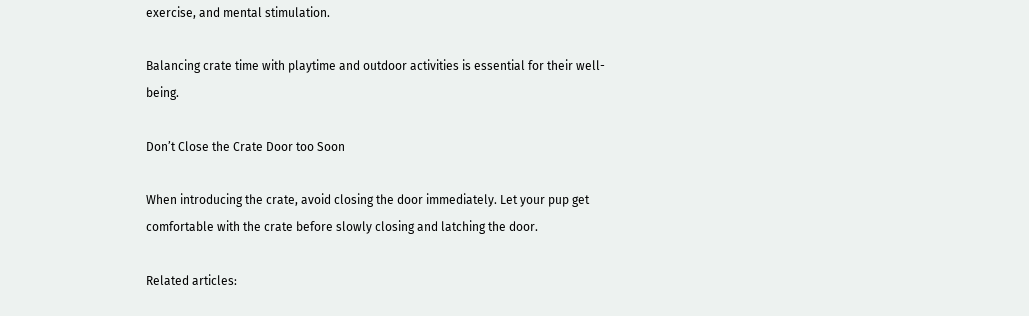exercise, and mental stimulation.

Balancing crate time with playtime and outdoor activities is essential for their well-being.

Don’t Close the Crate Door too Soon

When introducing the crate, avoid closing the door immediately. Let your pup get comfortable with the crate before slowly closing and latching the door.

Related articles: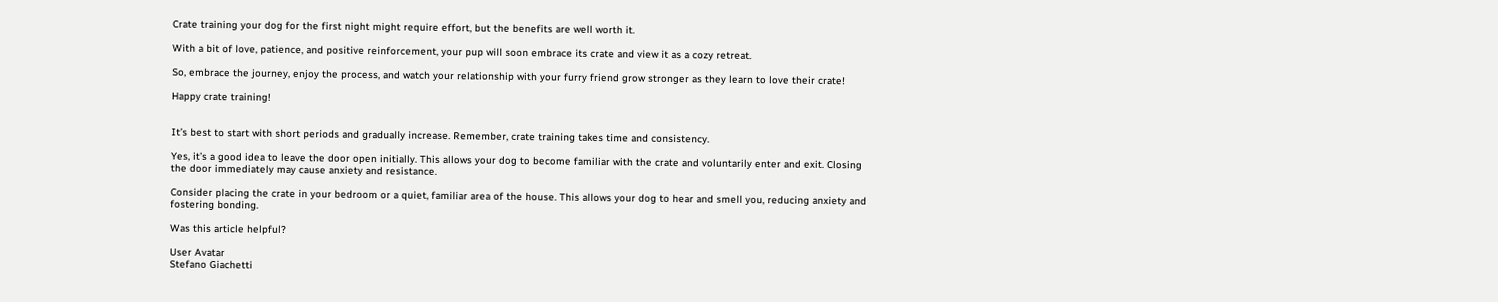Crate training your dog for the first night might require effort, but the benefits are well worth it.

With a bit of love, patience, and positive reinforcement, your pup will soon embrace its crate and view it as a cozy retreat.

So, embrace the journey, enjoy the process, and watch your relationship with your furry friend grow stronger as they learn to love their crate!

Happy crate training!


It’s best to start with short periods and gradually increase. Remember, crate training takes time and consistency.

Yes, it’s a good idea to leave the door open initially. This allows your dog to become familiar with the crate and voluntarily enter and exit. Closing the door immediately may cause anxiety and resistance.

Consider placing the crate in your bedroom or a quiet, familiar area of the house. This allows your dog to hear and smell you, reducing anxiety and fostering bonding.

Was this article helpful?

User Avatar
Stefano Giachetti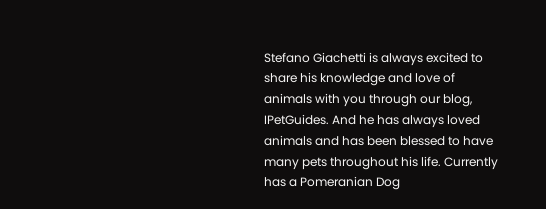Stefano Giachetti is always excited to share his knowledge and love of animals with you through our blog, IPetGuides. And he has always loved animals and has been blessed to have many pets throughout his life. Currently has a Pomeranian Dog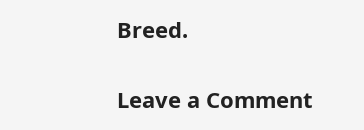Breed.

Leave a Comment